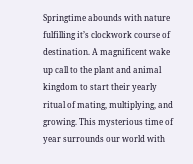Springtime abounds with nature fulfilling it’s clockwork course of destination. A magnificent wake up call to the plant and animal kingdom to start their yearly ritual of mating, multiplying, and growing. This mysterious time of year surrounds our world with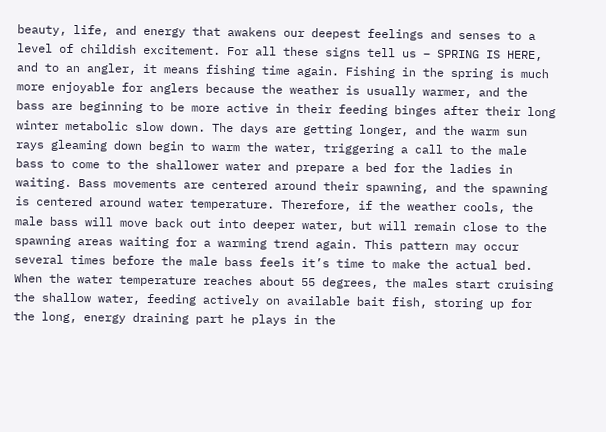beauty, life, and energy that awakens our deepest feelings and senses to a level of childish excitement. For all these signs tell us – SPRING IS HERE, and to an angler, it means fishing time again. Fishing in the spring is much more enjoyable for anglers because the weather is usually warmer, and the bass are beginning to be more active in their feeding binges after their long winter metabolic slow down. The days are getting longer, and the warm sun rays gleaming down begin to warm the water, triggering a call to the male bass to come to the shallower water and prepare a bed for the ladies in waiting. Bass movements are centered around their spawning, and the spawning is centered around water temperature. Therefore, if the weather cools, the male bass will move back out into deeper water, but will remain close to the spawning areas waiting for a warming trend again. This pattern may occur several times before the male bass feels it’s time to make the actual bed. When the water temperature reaches about 55 degrees, the males start cruising the shallow water, feeding actively on available bait fish, storing up for the long, energy draining part he plays in the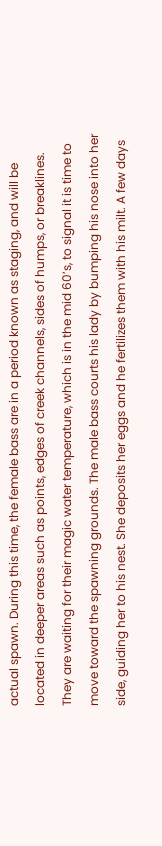actual spawn. During this time, the female bass are in a period known as staging, and will be located in deeper areas such as points, edges of creek channels, sides of humps, or breaklines. They are waiting for their magic water temperature, which is in the mid 60’s, to signal it is time to move toward the spawning grounds. The male bass courts his lady by bumping his nose into her side, guiding her to his nest. She deposits her eggs and he fertilizes them with his milt. A few days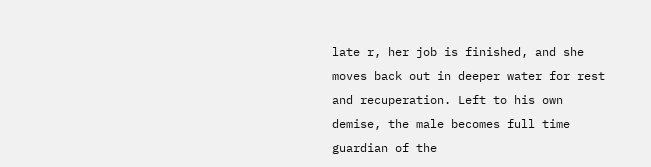late r, her job is finished, and she moves back out in deeper water for rest and recuperation. Left to his own demise, the male becomes full time guardian of the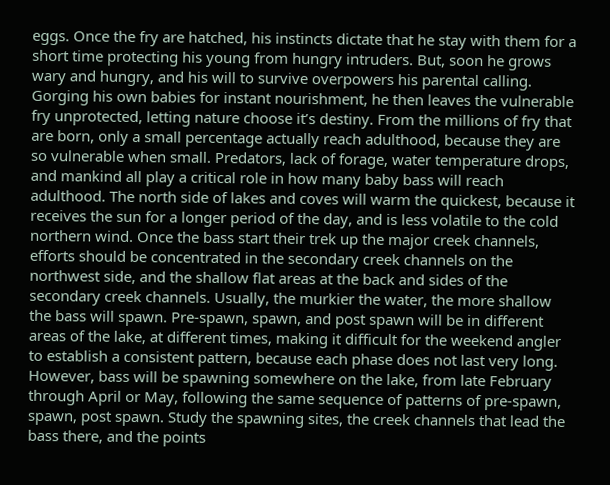eggs. Once the fry are hatched, his instincts dictate that he stay with them for a short time protecting his young from hungry intruders. But, soon he grows wary and hungry, and his will to survive overpowers his parental calling. Gorging his own babies for instant nourishment, he then leaves the vulnerable fry unprotected, letting nature choose it’s destiny. From the millions of fry that are born, only a small percentage actually reach adulthood, because they are so vulnerable when small. Predators, lack of forage, water temperature drops, and mankind all play a critical role in how many baby bass will reach adulthood. The north side of lakes and coves will warm the quickest, because it receives the sun for a longer period of the day, and is less volatile to the cold northern wind. Once the bass start their trek up the major creek channels, efforts should be concentrated in the secondary creek channels on the northwest side, and the shallow flat areas at the back and sides of the secondary creek channels. Usually, the murkier the water, the more shallow the bass will spawn. Pre-spawn, spawn, and post spawn will be in different areas of the lake, at different times, making it difficult for the weekend angler to establish a consistent pattern, because each phase does not last very long. However, bass will be spawning somewhere on the lake, from late February through April or May, following the same sequence of patterns of pre-spawn, spawn, post spawn. Study the spawning sites, the creek channels that lead the bass there, and the points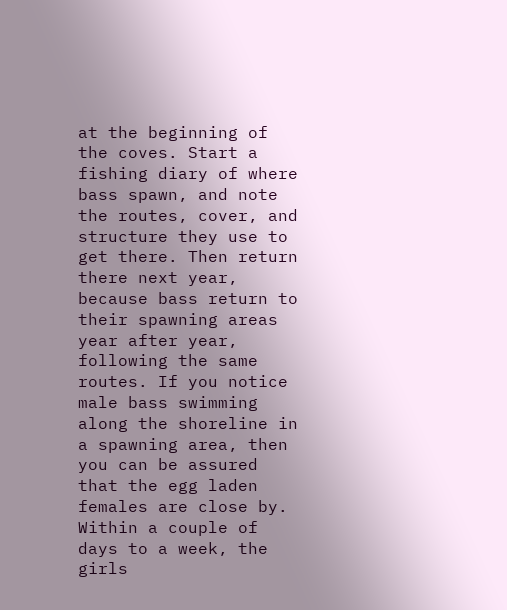at the beginning of the coves. Start a fishing diary of where bass spawn, and note the routes, cover, and structure they use to get there. Then return there next year, because bass return to their spawning areas year after year, following the same routes. If you notice male bass swimming along the shoreline in a spawning area, then you can be assured that the egg laden females are close by. Within a couple of days to a week, the girls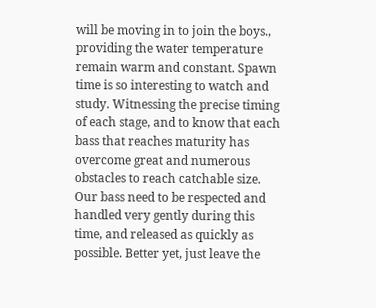will be moving in to join the boys., providing the water temperature remain warm and constant. Spawn time is so interesting to watch and study. Witnessing the precise timing of each stage, and to know that each bass that reaches maturity has overcome great and numerous obstacles to reach catchable size. Our bass need to be respected and handled very gently during this time, and released as quickly as possible. Better yet, just leave the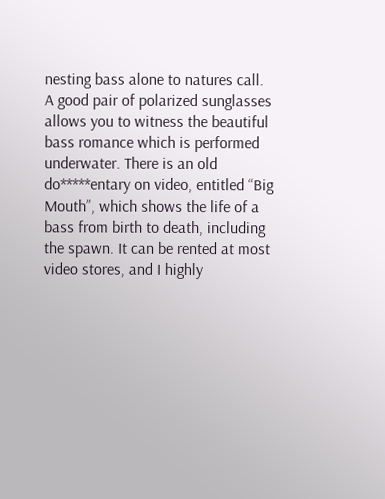nesting bass alone to natures call. A good pair of polarized sunglasses allows you to witness the beautiful bass romance which is performed underwater. There is an old do*****entary on video, entitled “Big Mouth”, which shows the life of a bass from birth to death, including the spawn. It can be rented at most video stores, and I highly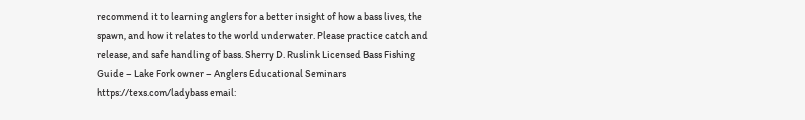recommend it to learning anglers for a better insight of how a bass lives, the spawn, and how it relates to the world underwater. Please practice catch and release, and safe handling of bass. Sherry D. Ruslink Licensed Bass Fishing Guide – Lake Fork owner – Anglers Educational Seminars https://texs.com/ladybass email: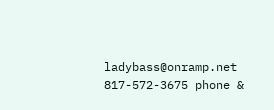ladybass@onramp.net 817-572-3675 phone &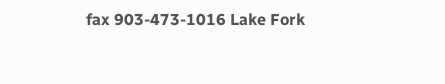fax 903-473-1016 Lake Fork